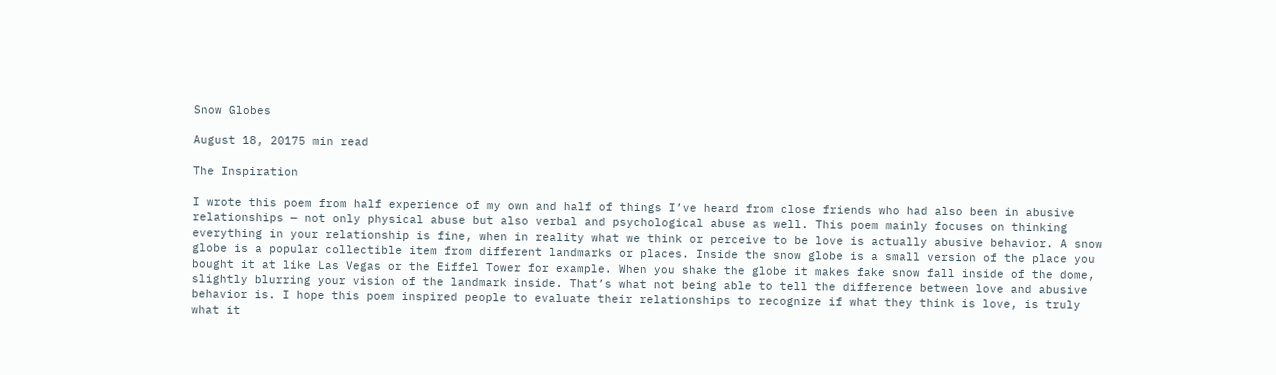Snow Globes

August 18, 20175 min read

The Inspiration

I wrote this poem from half experience of my own and half of things I’ve heard from close friends who had also been in abusive relationships — not only physical abuse but also verbal and psychological abuse as well. This poem mainly focuses on thinking everything in your relationship is fine, when in reality what we think or perceive to be love is actually abusive behavior. A snow globe is a popular collectible item from different landmarks or places. Inside the snow globe is a small version of the place you bought it at like Las Vegas or the Eiffel Tower for example. When you shake the globe it makes fake snow fall inside of the dome, slightly blurring your vision of the landmark inside. That’s what not being able to tell the difference between love and abusive behavior is. I hope this poem inspired people to evaluate their relationships to recognize if what they think is love, is truly what it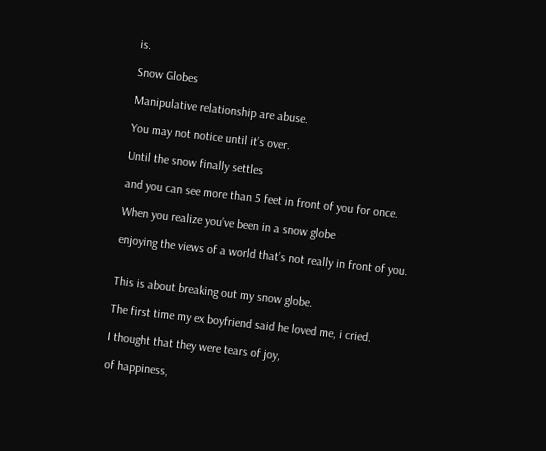is.

Snow Globes

Manipulative relationship are abuse.

You may not notice until it’s over.

Until the snow finally settles

and you can see more than 5 feet in front of you for once.

When you realize you’ve been in a snow globe

enjoying the views of a world that’s not really in front of you.


This is about breaking out my snow globe.

The first time my ex boyfriend said he loved me, i cried.

I thought that they were tears of joy,

of happiness,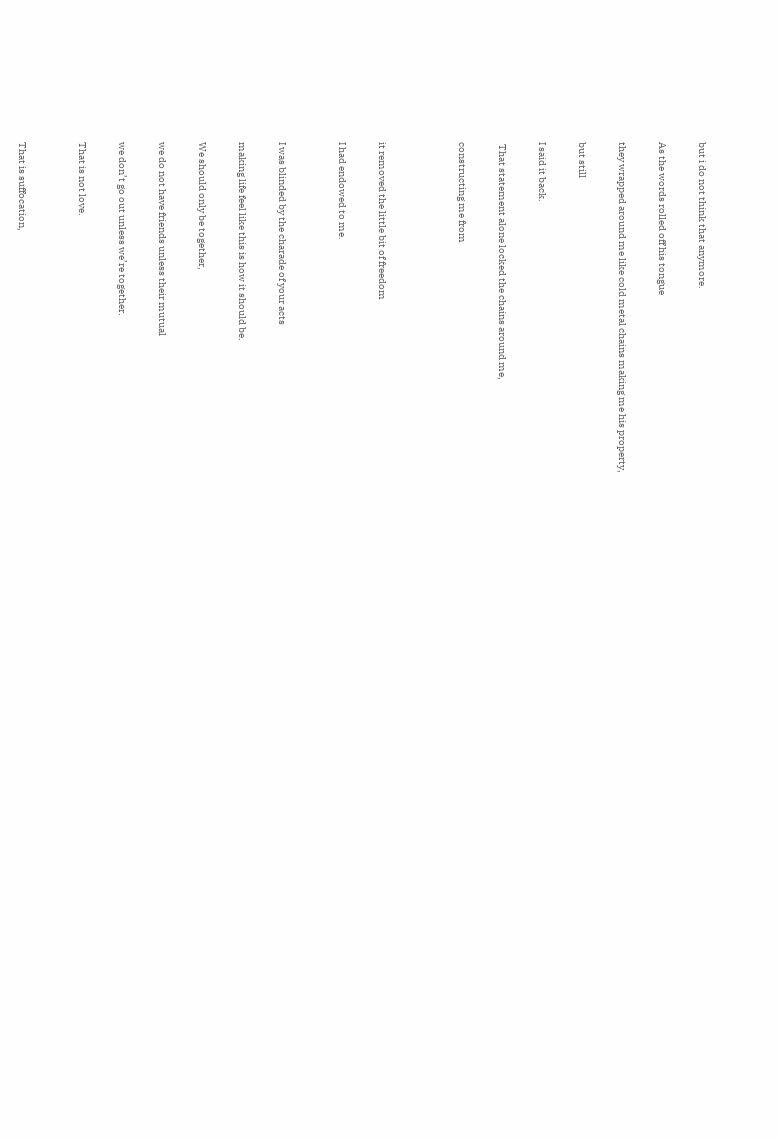but i do not think that anymore.

As the words rolled off his tongue

they wrapped around me like cold metal chains making me his property,

but still

I said it back.

 That statement alone locked the chains around me,

constructing me from



it removed the little bit of freedom

I had endowed to me.


I was blinded by the charade of your acts

making life feel like this is how it should be.

We should only be together,

we do not have friends unless their mutual

we don’t go out unless we’re together.

That is not love.


That is suffocation,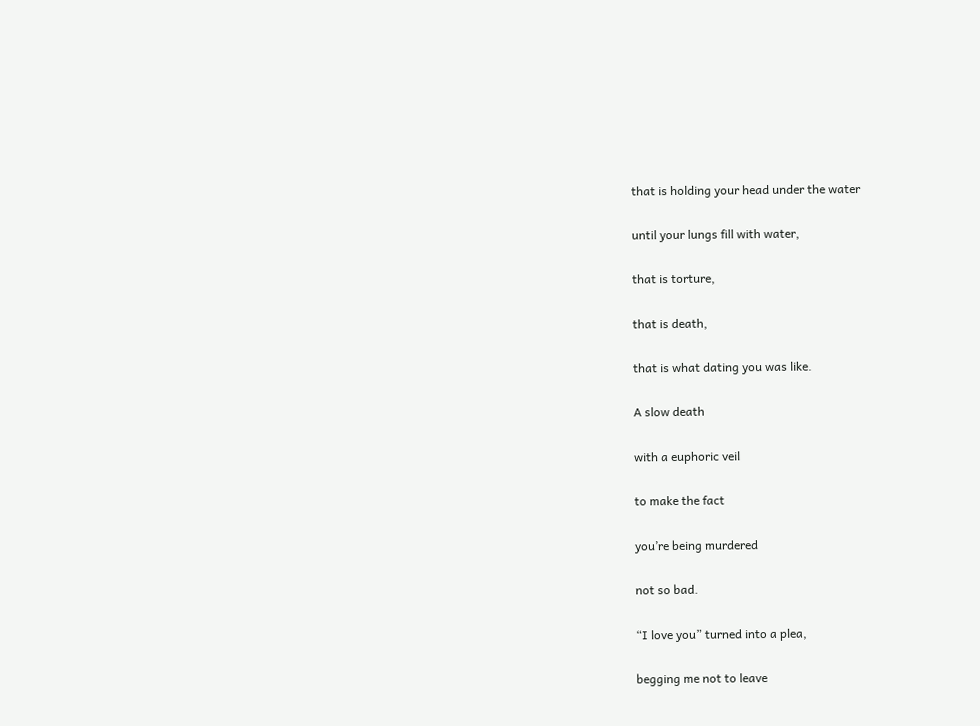that is holding your head under the water

until your lungs fill with water,

that is torture,

that is death,

that is what dating you was like.

A slow death

with a euphoric veil

to make the fact

you’re being murdered

not so bad.

“I love you” turned into a plea,

begging me not to leave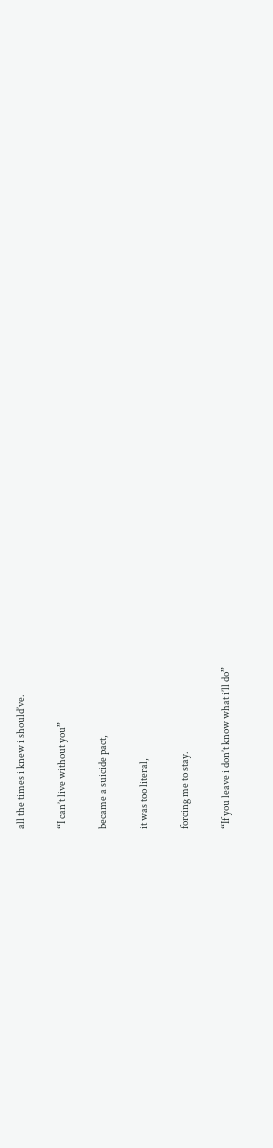all the times i knew i should’ve.

“I can’t live without you”

became a suicide pact,

it was too literal,

forcing me to stay.

“If you leave i don’t know what i’ll do”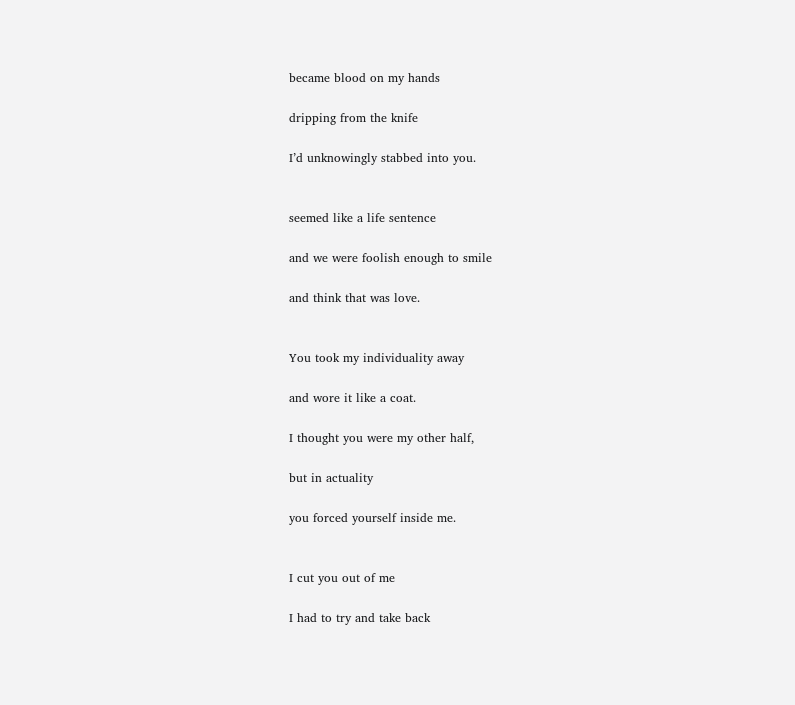became blood on my hands

dripping from the knife

I’d unknowingly stabbed into you.


seemed like a life sentence

and we were foolish enough to smile

and think that was love.


You took my individuality away

and wore it like a coat.

I thought you were my other half,

but in actuality

you forced yourself inside me.


I cut you out of me

I had to try and take back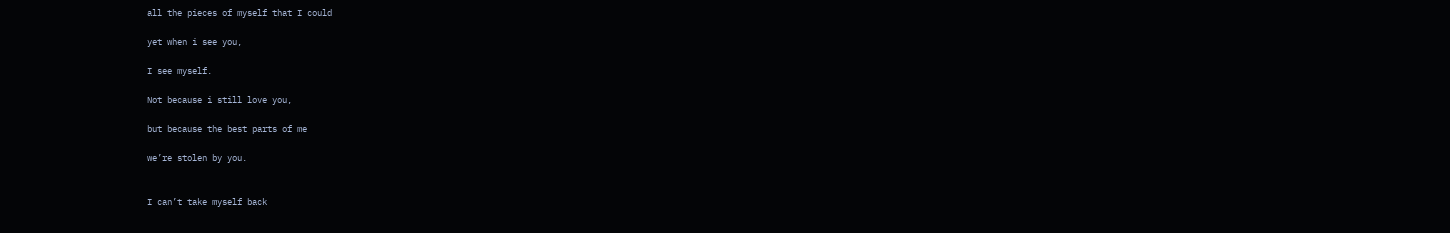all the pieces of myself that I could

yet when i see you,

I see myself.

Not because i still love you,

but because the best parts of me

we’re stolen by you.


I can’t take myself back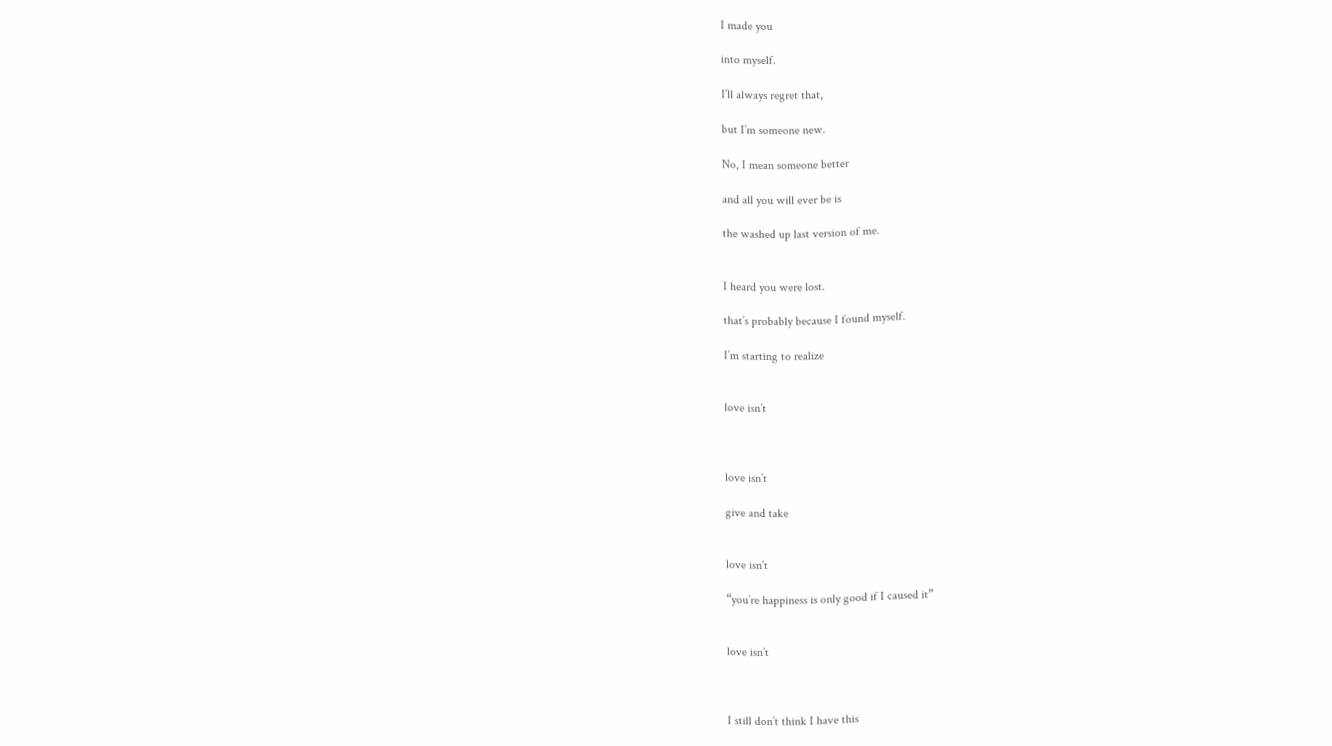I made you

into myself.

I’ll always regret that,

but I’m someone new.

No, I mean someone better

and all you will ever be is

the washed up last version of me.


I heard you were lost.

that’s probably because I found myself.

I’m starting to realize


love isn’t



love isn’t

give and take


love isn’t

“you’re happiness is only good if I caused it”


love isn’t



I still don’t think I have this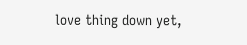love thing down yet,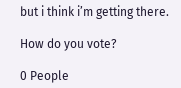but i think i’m getting there.

How do you vote?

0 People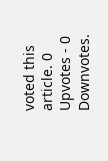voted this article. 0 Upvotes - 0 Downvotes.